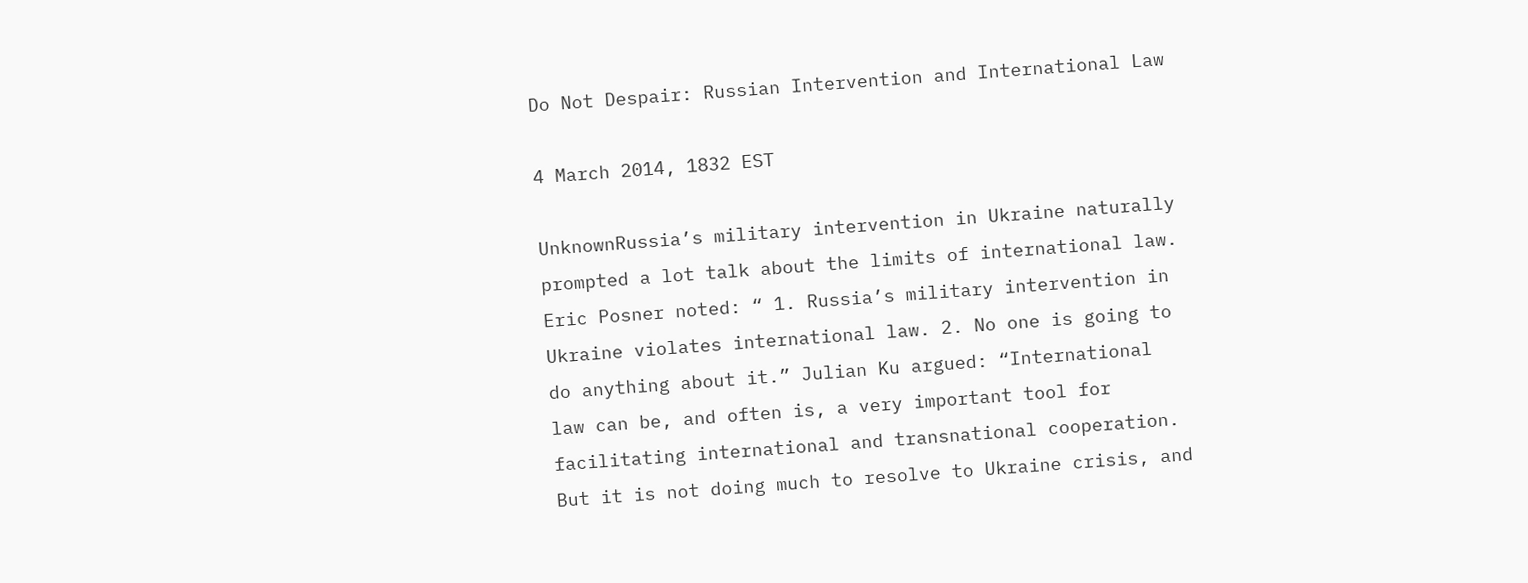Do Not Despair: Russian Intervention and International Law

4 March 2014, 1832 EST

UnknownRussia’s military intervention in Ukraine naturally prompted a lot talk about the limits of international law. Eric Posner noted: “ 1. Russia’s military intervention in Ukraine violates international law. 2. No one is going to do anything about it.” Julian Ku argued: “International law can be, and often is, a very important tool for facilitating international and transnational cooperation. But it is not doing much to resolve to Ukraine crisis, and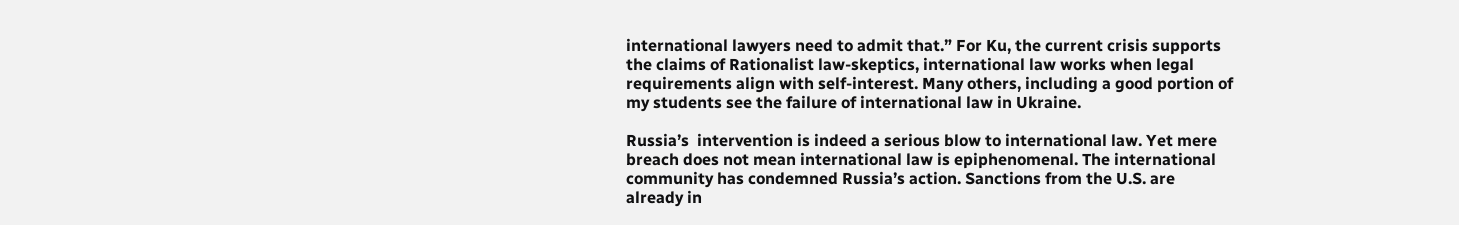international lawyers need to admit that.” For Ku, the current crisis supports the claims of Rationalist law-skeptics, international law works when legal requirements align with self-interest. Many others, including a good portion of my students see the failure of international law in Ukraine.

Russia’s  intervention is indeed a serious blow to international law. Yet mere breach does not mean international law is epiphenomenal. The international community has condemned Russia’s action. Sanctions from the U.S. are already in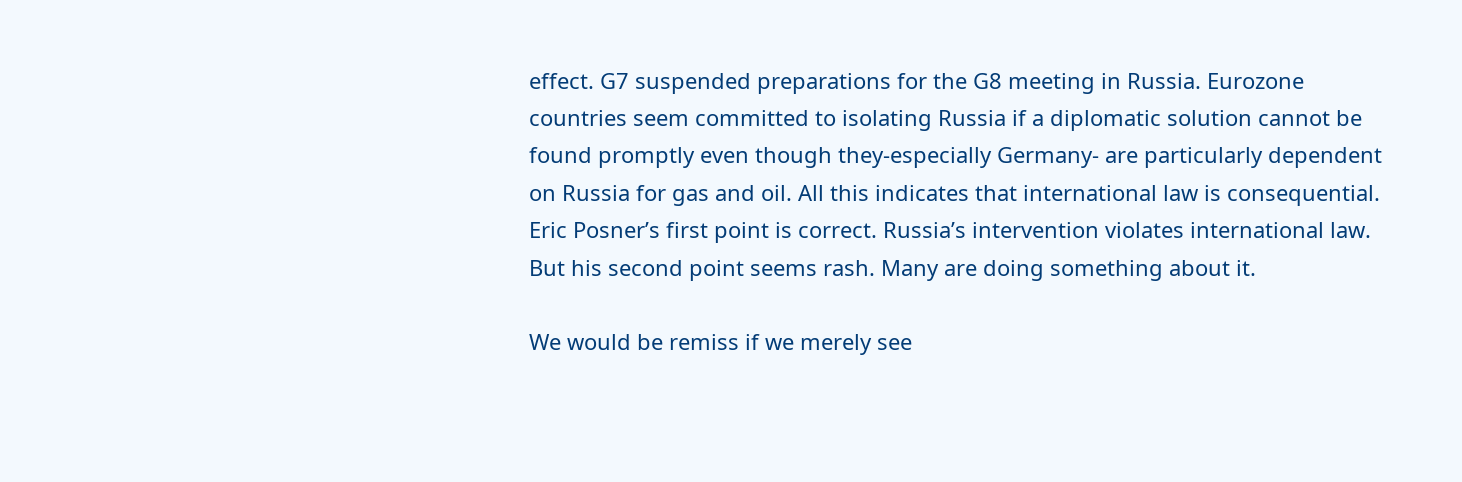effect. G7 suspended preparations for the G8 meeting in Russia. Eurozone countries seem committed to isolating Russia if a diplomatic solution cannot be found promptly even though they-especially Germany- are particularly dependent on Russia for gas and oil. All this indicates that international law is consequential. Eric Posner’s first point is correct. Russia’s intervention violates international law. But his second point seems rash. Many are doing something about it.

We would be remiss if we merely see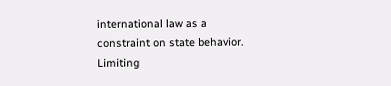international law as a constraint on state behavior. Limiting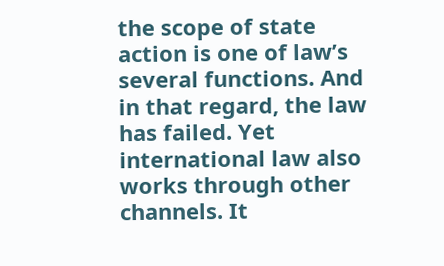the scope of state action is one of law’s several functions. And in that regard, the law has failed. Yet international law also works through other channels. It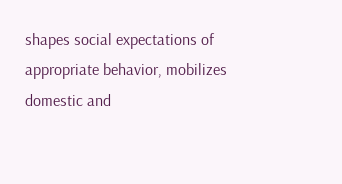shapes social expectations of appropriate behavior, mobilizes domestic and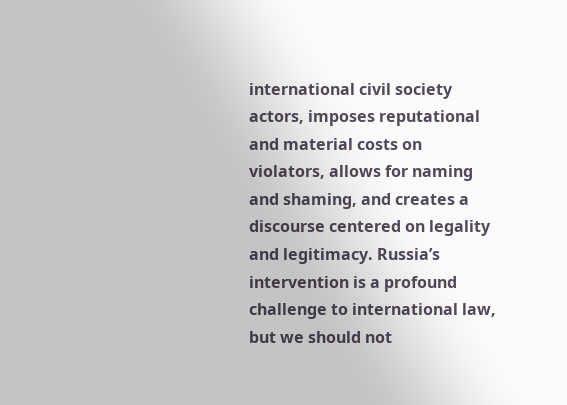international civil society actors, imposes reputational and material costs on violators, allows for naming and shaming, and creates a discourse centered on legality and legitimacy. Russia’s intervention is a profound challenge to international law, but we should not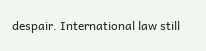despair. International law still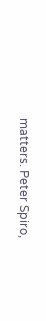matters. Peter Spiro,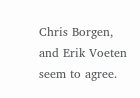Chris Borgen, and Erik Voeten seem to agree.